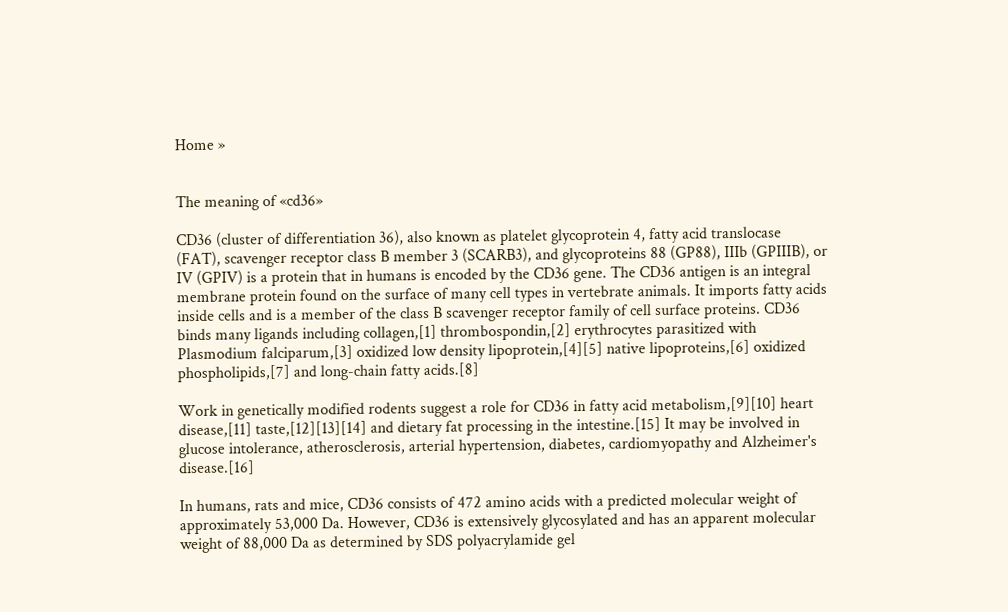Home »


The meaning of «cd36»

CD36 (cluster of differentiation 36), also known as platelet glycoprotein 4, fatty acid translocase (FAT), scavenger receptor class B member 3 (SCARB3), and glycoproteins 88 (GP88), IIIb (GPIIIB), or IV (GPIV) is a protein that in humans is encoded by the CD36 gene. The CD36 antigen is an integral membrane protein found on the surface of many cell types in vertebrate animals. It imports fatty acids inside cells and is a member of the class B scavenger receptor family of cell surface proteins. CD36 binds many ligands including collagen,[1] thrombospondin,[2] erythrocytes parasitized with Plasmodium falciparum,[3] oxidized low density lipoprotein,[4][5] native lipoproteins,[6] oxidized phospholipids,[7] and long-chain fatty acids.[8]

Work in genetically modified rodents suggest a role for CD36 in fatty acid metabolism,[9][10] heart disease,[11] taste,[12][13][14] and dietary fat processing in the intestine.[15] It may be involved in glucose intolerance, atherosclerosis, arterial hypertension, diabetes, cardiomyopathy and Alzheimer's disease.[16]

In humans, rats and mice, CD36 consists of 472 amino acids with a predicted molecular weight of approximately 53,000 Da. However, CD36 is extensively glycosylated and has an apparent molecular weight of 88,000 Da as determined by SDS polyacrylamide gel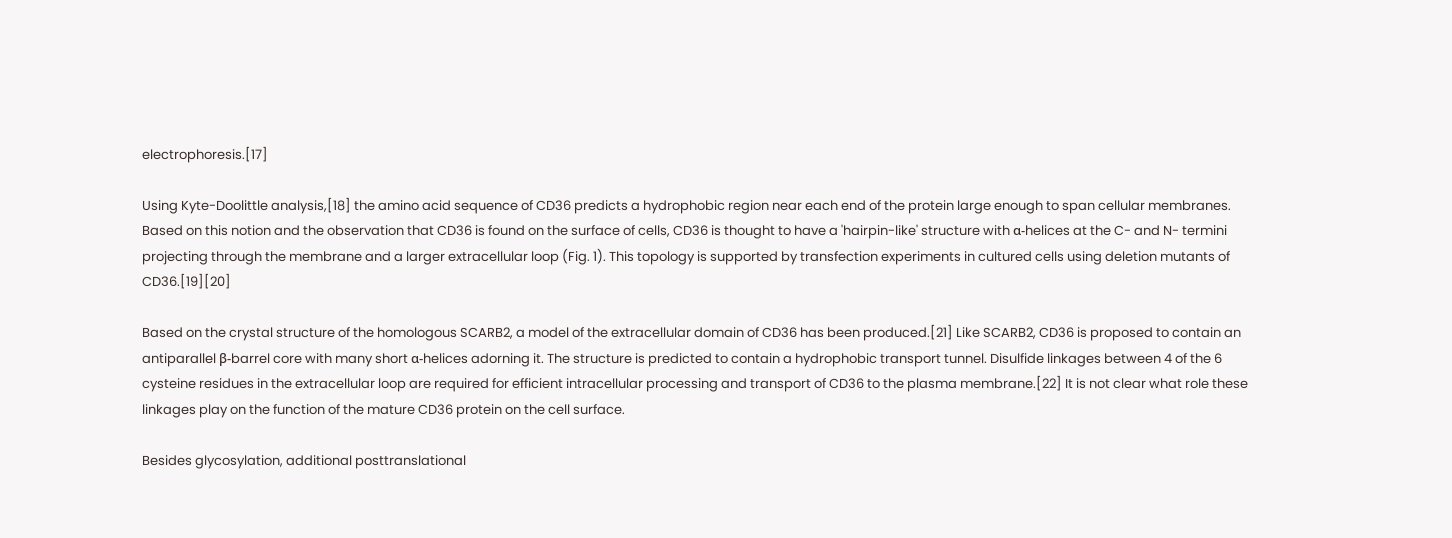electrophoresis.[17]

Using Kyte-Doolittle analysis,[18] the amino acid sequence of CD36 predicts a hydrophobic region near each end of the protein large enough to span cellular membranes. Based on this notion and the observation that CD36 is found on the surface of cells, CD36 is thought to have a 'hairpin-like' structure with α-helices at the C- and N- termini projecting through the membrane and a larger extracellular loop (Fig. 1). This topology is supported by transfection experiments in cultured cells using deletion mutants of CD36.[19][20]

Based on the crystal structure of the homologous SCARB2, a model of the extracellular domain of CD36 has been produced.[21] Like SCARB2, CD36 is proposed to contain an antiparallel β-barrel core with many short α-helices adorning it. The structure is predicted to contain a hydrophobic transport tunnel. Disulfide linkages between 4 of the 6 cysteine residues in the extracellular loop are required for efficient intracellular processing and transport of CD36 to the plasma membrane.[22] It is not clear what role these linkages play on the function of the mature CD36 protein on the cell surface.

Besides glycosylation, additional posttranslational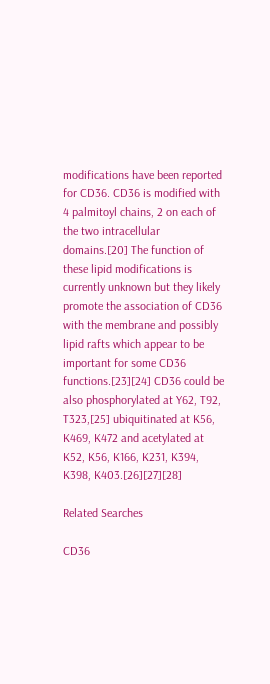modifications have been reported for CD36. CD36 is modified with 4 palmitoyl chains, 2 on each of the two intracellular domains.[20] The function of these lipid modifications is currently unknown but they likely promote the association of CD36 with the membrane and possibly lipid rafts which appear to be important for some CD36 functions.[23][24] CD36 could be also phosphorylated at Y62, T92, T323,[25] ubiquitinated at K56, K469, K472 and acetylated at K52, K56, K166, K231, K394, K398, K403.[26][27][28]

Related Searches

CD36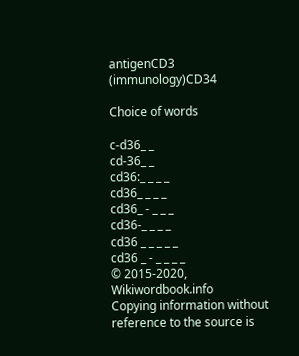antigenCD3 (immunology)CD34

Choice of words

c-d36_ _
cd-36_ _
cd36:_ _ _ _
cd36_ _ _ _
cd36_ - _ _ _
cd36-_ _ _ _
cd36 _ _ _ _ _
cd36 _ - _ _ _ _
© 2015-2020, Wikiwordbook.info
Copying information without reference to the source is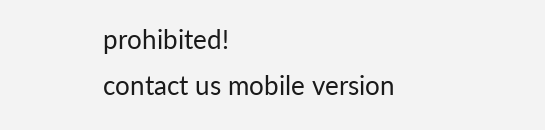prohibited!
contact us mobile version